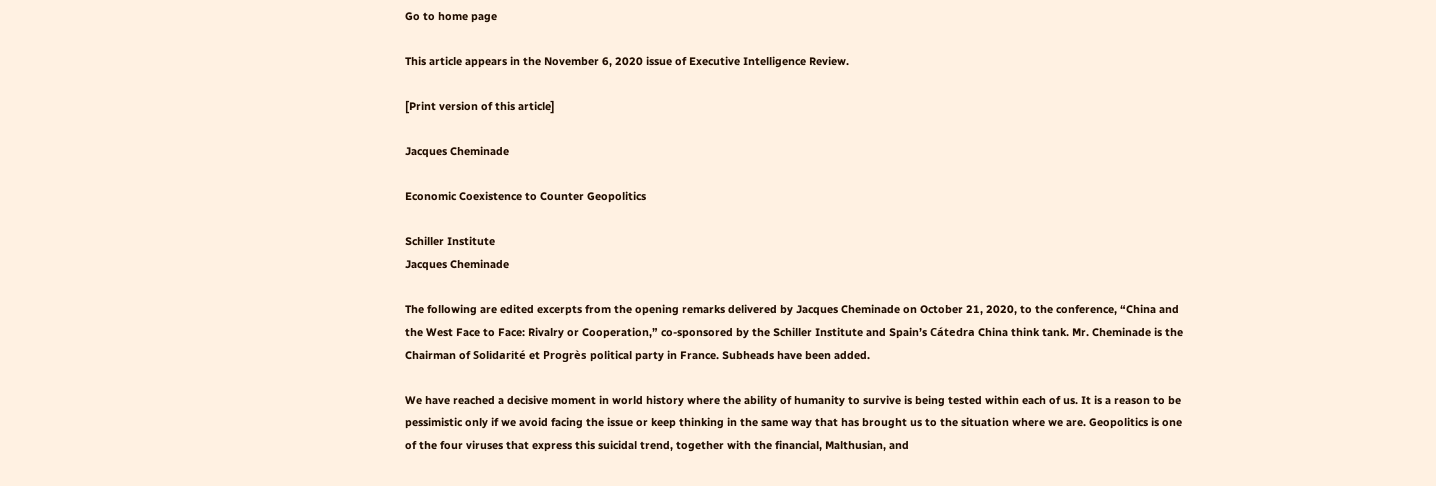Go to home page

This article appears in the November 6, 2020 issue of Executive Intelligence Review.

[Print version of this article]

Jacques Cheminade

Economic Coexistence to Counter Geopolitics

Schiller Institute
Jacques Cheminade

The following are edited excerpts from the opening remarks delivered by Jacques Cheminade on October 21, 2020, to the conference, “China and the West Face to Face: Rivalry or Cooperation,” co-sponsored by the Schiller Institute and Spain’s Cátedra China think tank. Mr. Cheminade is the Chairman of Solidarité et Progrès political party in France. Subheads have been added.

We have reached a decisive moment in world history where the ability of humanity to survive is being tested within each of us. It is a reason to be pessimistic only if we avoid facing the issue or keep thinking in the same way that has brought us to the situation where we are. Geopolitics is one of the four viruses that express this suicidal trend, together with the financial, Malthusian, and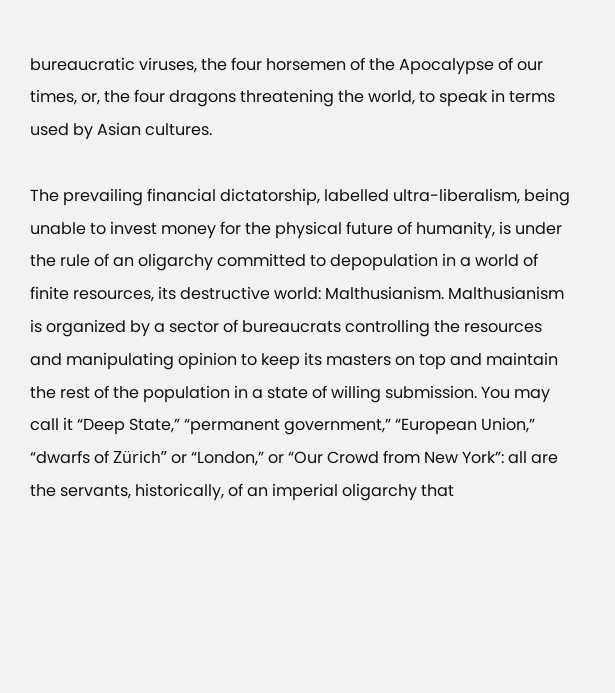bureaucratic viruses, the four horsemen of the Apocalypse of our times, or, the four dragons threatening the world, to speak in terms used by Asian cultures.

The prevailing financial dictatorship, labelled ultra-liberalism, being unable to invest money for the physical future of humanity, is under the rule of an oligarchy committed to depopulation in a world of finite resources, its destructive world: Malthusianism. Malthusianism is organized by a sector of bureaucrats controlling the resources and manipulating opinion to keep its masters on top and maintain the rest of the population in a state of willing submission. You may call it “Deep State,” “permanent government,” “European Union,” “dwarfs of Zürich” or “London,” or “Our Crowd from New York”: all are the servants, historically, of an imperial oligarchy that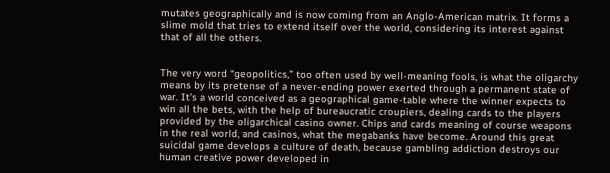mutates geographically and is now coming from an Anglo-American matrix. It forms a slime mold that tries to extend itself over the world, considering its interest against that of all the others.


The very word “geopolitics,” too often used by well-meaning fools, is what the oligarchy means by its pretense of a never-ending power exerted through a permanent state of war. It’s a world conceived as a geographical game-table where the winner expects to win all the bets, with the help of bureaucratic croupiers, dealing cards to the players provided by the oligarchical casino owner. Chips and cards meaning of course weapons in the real world, and casinos, what the megabanks have become. Around this great suicidal game develops a culture of death, because gambling addiction destroys our human creative power developed in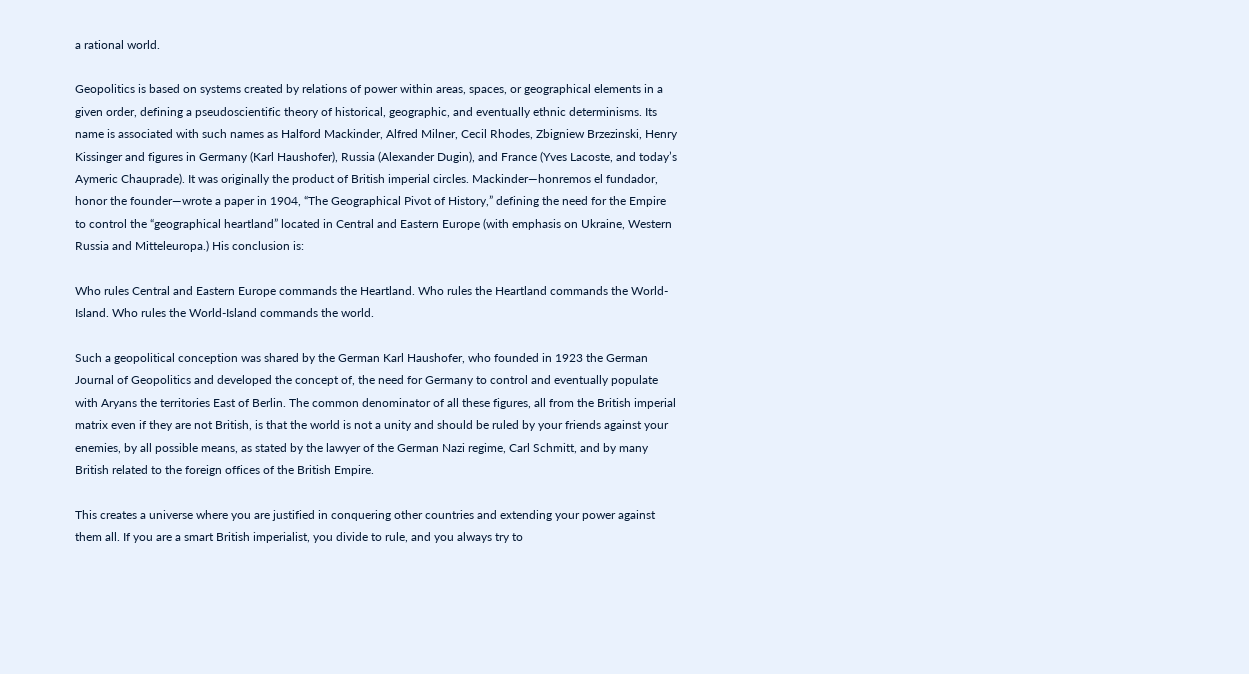a rational world.

Geopolitics is based on systems created by relations of power within areas, spaces, or geographical elements in a given order, defining a pseudoscientific theory of historical, geographic, and eventually ethnic determinisms. Its name is associated with such names as Halford Mackinder, Alfred Milner, Cecil Rhodes, Zbigniew Brzezinski, Henry Kissinger and figures in Germany (Karl Haushofer), Russia (Alexander Dugin), and France (Yves Lacoste, and today’s Aymeric Chauprade). It was originally the product of British imperial circles. Mackinder—honremos el fundador, honor the founder—wrote a paper in 1904, “The Geographical Pivot of History,” defining the need for the Empire to control the “geographical heartland” located in Central and Eastern Europe (with emphasis on Ukraine, Western Russia and Mitteleuropa.) His conclusion is:

Who rules Central and Eastern Europe commands the Heartland. Who rules the Heartland commands the World-Island. Who rules the World-Island commands the world.

Such a geopolitical conception was shared by the German Karl Haushofer, who founded in 1923 the German Journal of Geopolitics and developed the concept of, the need for Germany to control and eventually populate with Aryans the territories East of Berlin. The common denominator of all these figures, all from the British imperial matrix even if they are not British, is that the world is not a unity and should be ruled by your friends against your enemies, by all possible means, as stated by the lawyer of the German Nazi regime, Carl Schmitt, and by many British related to the foreign offices of the British Empire.

This creates a universe where you are justified in conquering other countries and extending your power against them all. If you are a smart British imperialist, you divide to rule, and you always try to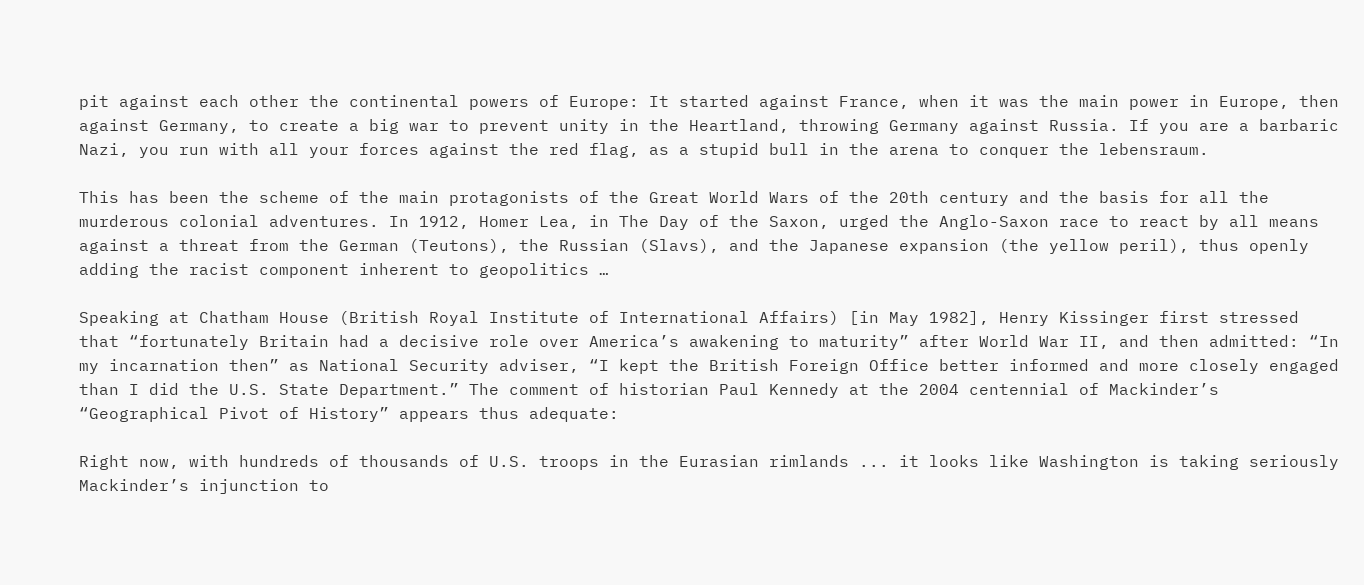pit against each other the continental powers of Europe: It started against France, when it was the main power in Europe, then against Germany, to create a big war to prevent unity in the Heartland, throwing Germany against Russia. If you are a barbaric Nazi, you run with all your forces against the red flag, as a stupid bull in the arena to conquer the lebensraum.

This has been the scheme of the main protagonists of the Great World Wars of the 20th century and the basis for all the murderous colonial adventures. In 1912, Homer Lea, in The Day of the Saxon, urged the Anglo-Saxon race to react by all means against a threat from the German (Teutons), the Russian (Slavs), and the Japanese expansion (the yellow peril), thus openly adding the racist component inherent to geopolitics …

Speaking at Chatham House (British Royal Institute of International Affairs) [in May 1982], Henry Kissinger first stressed that “fortunately Britain had a decisive role over America’s awakening to maturity” after World War II, and then admitted: “In my incarnation then” as National Security adviser, “I kept the British Foreign Office better informed and more closely engaged than I did the U.S. State Department.” The comment of historian Paul Kennedy at the 2004 centennial of Mackinder’s “Geographical Pivot of History” appears thus adequate:

Right now, with hundreds of thousands of U.S. troops in the Eurasian rimlands ... it looks like Washington is taking seriously Mackinder’s injunction to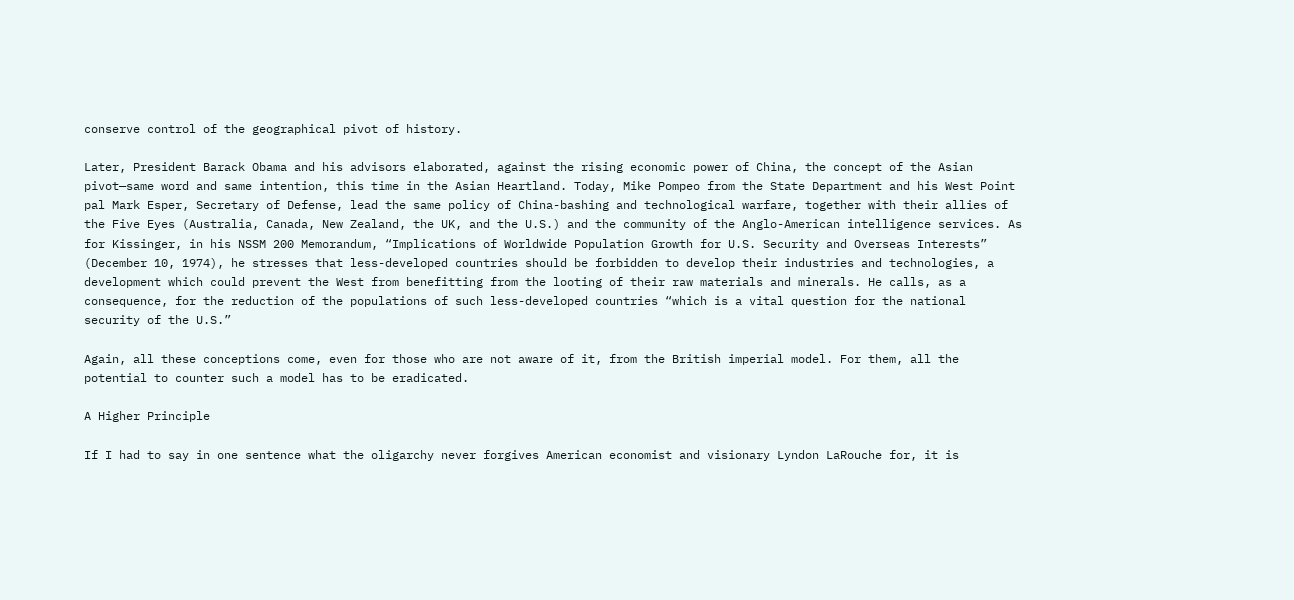conserve control of the geographical pivot of history.

Later, President Barack Obama and his advisors elaborated, against the rising economic power of China, the concept of the Asian pivot—same word and same intention, this time in the Asian Heartland. Today, Mike Pompeo from the State Department and his West Point pal Mark Esper, Secretary of Defense, lead the same policy of China-bashing and technological warfare, together with their allies of the Five Eyes (Australia, Canada, New Zealand, the UK, and the U.S.) and the community of the Anglo-American intelligence services. As for Kissinger, in his NSSM 200 Memorandum, “Implications of Worldwide Population Growth for U.S. Security and Overseas Interests” (December 10, 1974), he stresses that less-developed countries should be forbidden to develop their industries and technologies, a development which could prevent the West from benefitting from the looting of their raw materials and minerals. He calls, as a consequence, for the reduction of the populations of such less-developed countries “which is a vital question for the national security of the U.S.”

Again, all these conceptions come, even for those who are not aware of it, from the British imperial model. For them, all the potential to counter such a model has to be eradicated.

A Higher Principle

If I had to say in one sentence what the oligarchy never forgives American economist and visionary Lyndon LaRouche for, it is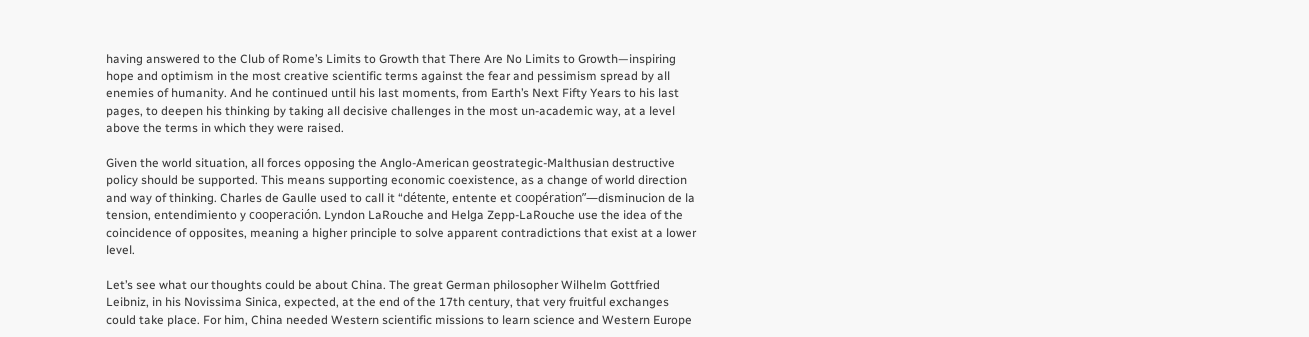having answered to the Club of Rome’s Limits to Growth that There Are No Limits to Growth—inspiring hope and optimism in the most creative scientific terms against the fear and pessimism spread by all enemies of humanity. And he continued until his last moments, from Earth’s Next Fifty Years to his last pages, to deepen his thinking by taking all decisive challenges in the most un-academic way, at a level above the terms in which they were raised.

Given the world situation, all forces opposing the Anglo-American geostrategic-Malthusian destructive policy should be supported. This means supporting economic coexistence, as a change of world direction and way of thinking. Charles de Gaulle used to call it “détente, entente et coopération”—disminucion de la tension, entendimiento y cooperación. Lyndon LaRouche and Helga Zepp-LaRouche use the idea of the coincidence of opposites, meaning a higher principle to solve apparent contradictions that exist at a lower level.

Let’s see what our thoughts could be about China. The great German philosopher Wilhelm Gottfried Leibniz, in his Novissima Sinica, expected, at the end of the 17th century, that very fruitful exchanges could take place. For him, China needed Western scientific missions to learn science and Western Europe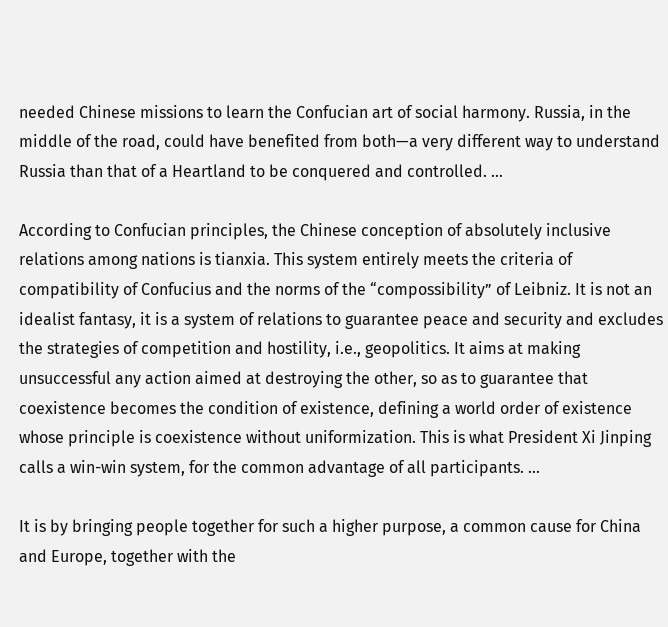needed Chinese missions to learn the Confucian art of social harmony. Russia, in the middle of the road, could have benefited from both—a very different way to understand Russia than that of a Heartland to be conquered and controlled. …

According to Confucian principles, the Chinese conception of absolutely inclusive relations among nations is tianxia. This system entirely meets the criteria of compatibility of Confucius and the norms of the “compossibility” of Leibniz. It is not an idealist fantasy, it is a system of relations to guarantee peace and security and excludes the strategies of competition and hostility, i.e., geopolitics. It aims at making unsuccessful any action aimed at destroying the other, so as to guarantee that coexistence becomes the condition of existence, defining a world order of existence whose principle is coexistence without uniformization. This is what President Xi Jinping calls a win-win system, for the common advantage of all participants. ...

It is by bringing people together for such a higher purpose, a common cause for China and Europe, together with the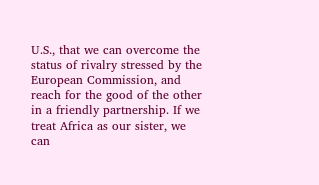U.S., that we can overcome the status of rivalry stressed by the European Commission, and reach for the good of the other in a friendly partnership. If we treat Africa as our sister, we can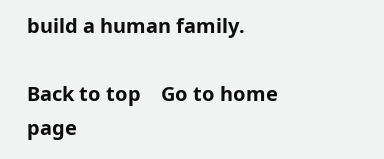build a human family.

Back to top    Go to home page